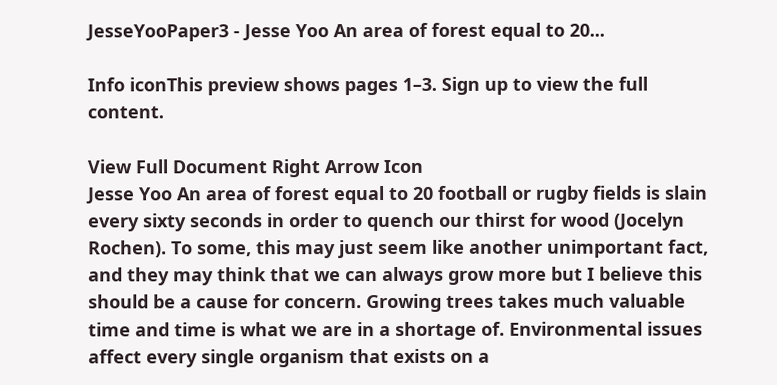JesseYooPaper3 - Jesse Yoo An area of forest equal to 20...

Info iconThis preview shows pages 1–3. Sign up to view the full content.

View Full Document Right Arrow Icon
Jesse Yoo An area of forest equal to 20 football or rugby fields is slain every sixty seconds in order to quench our thirst for wood (Jocelyn Rochen). To some, this may just seem like another unimportant fact, and they may think that we can always grow more but I believe this should be a cause for concern. Growing trees takes much valuable time and time is what we are in a shortage of. Environmental issues affect every single organism that exists on a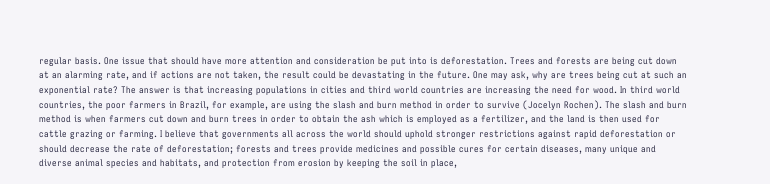regular basis. One issue that should have more attention and consideration be put into is deforestation. Trees and forests are being cut down at an alarming rate, and if actions are not taken, the result could be devastating in the future. One may ask, why are trees being cut at such an exponential rate? The answer is that increasing populations in cities and third world countries are increasing the need for wood. In third world countries, the poor farmers in Brazil, for example, are using the slash and burn method in order to survive (Jocelyn Rochen). The slash and burn method is when farmers cut down and burn trees in order to obtain the ash which is employed as a fertilizer, and the land is then used for cattle grazing or farming. I believe that governments all across the world should uphold stronger restrictions against rapid deforestation or should decrease the rate of deforestation; forests and trees provide medicines and possible cures for certain diseases, many unique and diverse animal species and habitats, and protection from erosion by keeping the soil in place,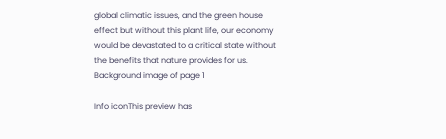global climatic issues, and the green house effect but without this plant life, our economy would be devastated to a critical state without the benefits that nature provides for us.
Background image of page 1

Info iconThis preview has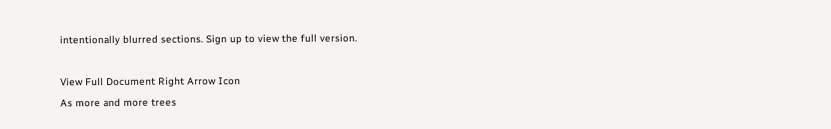intentionally blurred sections. Sign up to view the full version.

View Full Document Right Arrow Icon
As more and more trees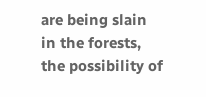are being slain in the forests, the possibility of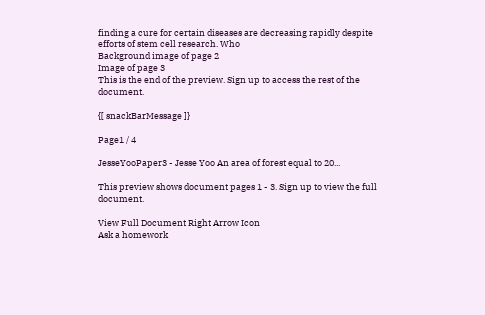finding a cure for certain diseases are decreasing rapidly despite efforts of stem cell research. Who
Background image of page 2
Image of page 3
This is the end of the preview. Sign up to access the rest of the document.

{[ snackBarMessage ]}

Page1 / 4

JesseYooPaper3 - Jesse Yoo An area of forest equal to 20...

This preview shows document pages 1 - 3. Sign up to view the full document.

View Full Document Right Arrow Icon
Ask a homework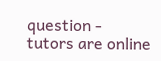question - tutors are online